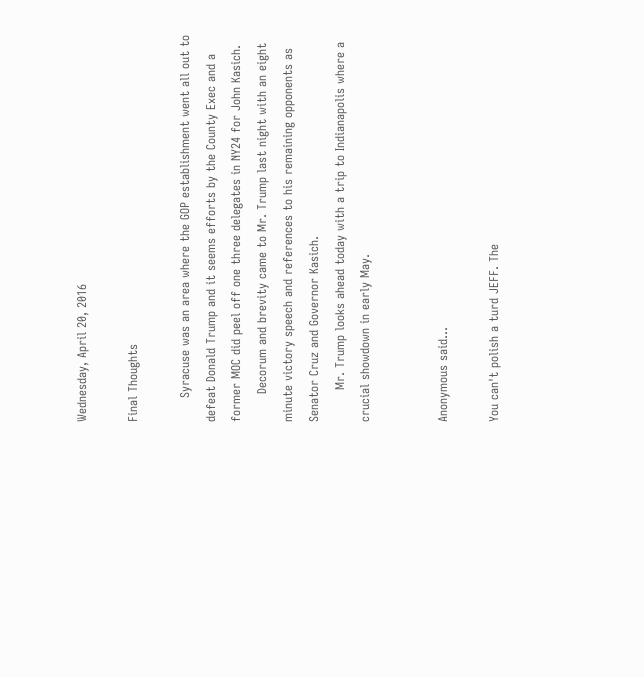Wednesday, April 20, 2016

Final Thoughts

      Syracuse was an area where the GOP establishment went all out to defeat Donald Trump and it seems efforts by the County Exec and a former MOC did peel off one three delegates in NY24 for John Kasich.
       Decorum and brevity came to Mr. Trump last night with an eight minute victory speech and references to his remaining opponents as Senator Cruz and Governor Kasich.
        Mr. Trump looks ahead today with a trip to Indianapolis where a crucial showdown in early May.


Anonymous said...

You can't polish a turd JEFF. The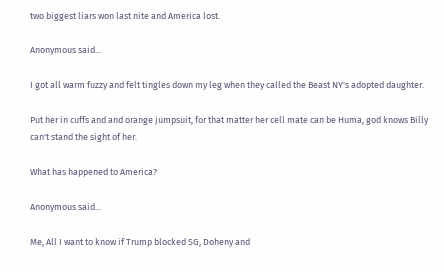two biggest liars won last nite and America lost.

Anonymous said...

I got all warm fuzzy and felt tingles down my leg when they called the Beast NY's adopted daughter.

Put her in cuffs and and orange jumpsuit, for that matter her cell mate can be Huma, god knows Billy can't stand the sight of her.

What has happened to America?

Anonymous said...

Me, All I want to know if Trump blocked SG, Doheny and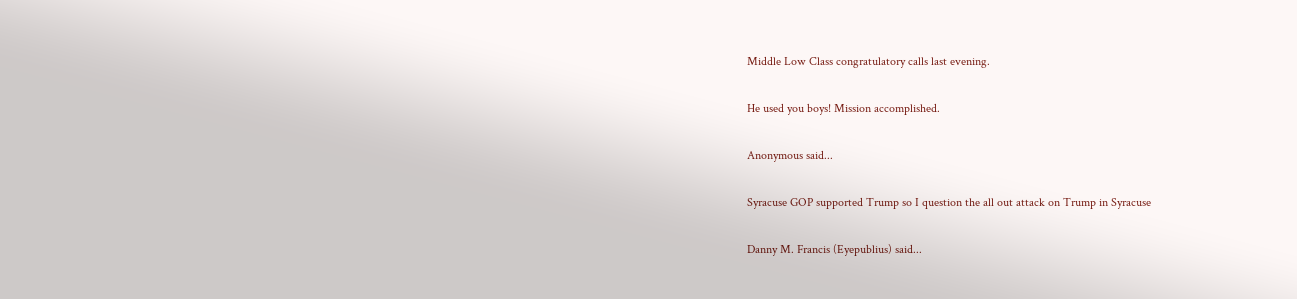Middle Low Class congratulatory calls last evening.

He used you boys! Mission accomplished.

Anonymous said...

Syracuse GOP supported Trump so I question the all out attack on Trump in Syracuse

Danny M. Francis (Eyepublius) said...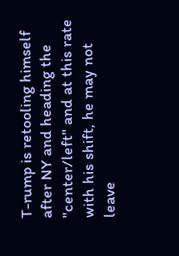T-rump is retooling himself after NY and heading the "center/left" and at this rate with his shift, he may not leave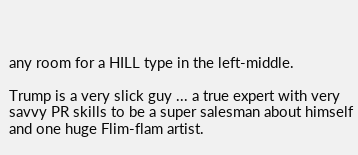any room for a HILL type in the left-middle.

Trump is a very slick guy ... a true expert with very savvy PR skills to be a super salesman about himself and one huge Flim-flam artist.